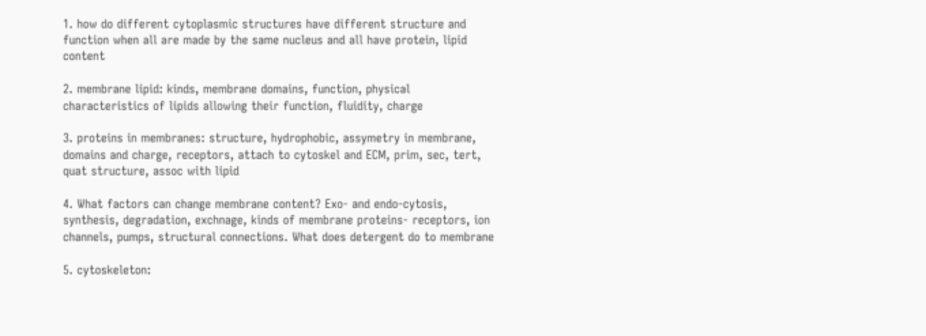1. how do different cytoplasmic structures have different structure and function when all are made by the same nucleus and all have protein, lipid content

2. membrane lipid: kinds, membrane domains, function, physical characteristics of lipids allowing their function, fluidity, charge

3. proteins in membranes: structure, hydrophobic, assymetry in membrane, domains and charge, receptors, attach to cytoskel and ECM, prim, sec, tert, quat structure, assoc with lipid

4. What factors can change membrane content? Exo- and endo-cytosis, synthesis, degradation, exchnage, kinds of membrane proteins- receptors, ion channels, pumps, structural connections. What does detergent do to membrane

5. cytoskeleton: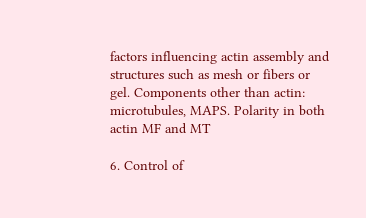factors influencing actin assembly and structures such as mesh or fibers or gel. Components other than actin: microtubules, MAPS. Polarity in both actin MF and MT

6. Control of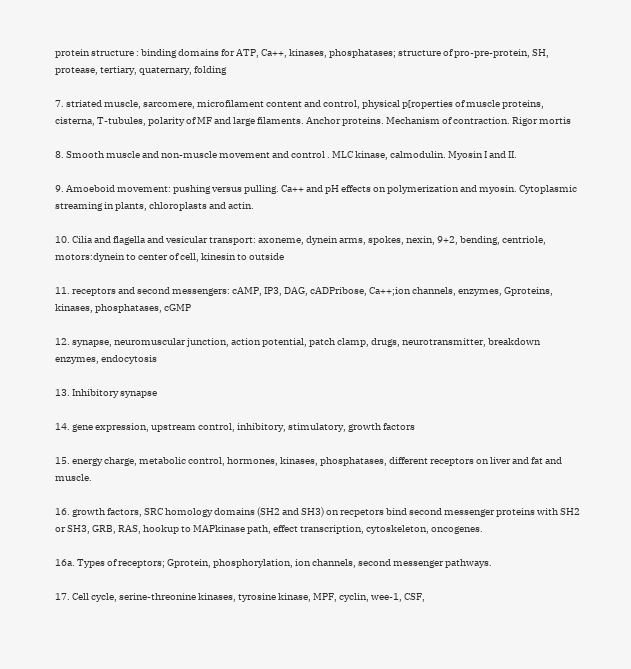protein structure : binding domains for ATP, Ca++, kinases, phosphatases; structure of pro-pre-protein, SH, protease, tertiary, quaternary, folding

7. striated muscle, sarcomere, microfilament content and control, physical p[roperties of muscle proteins, cisterna, T-tubules, polarity of MF and large filaments. Anchor proteins. Mechanism of contraction. Rigor mortis

8. Smooth muscle and non-muscle movement and control . MLC kinase, calmodulin. Myosin I and II.

9. Amoeboid movement: pushing versus pulling. Ca++ and pH effects on polymerization and myosin. Cytoplasmic streaming in plants, chloroplasts and actin.

10. Cilia and flagella and vesicular transport: axoneme, dynein arms, spokes, nexin, 9+2, bending, centriole, motors:dynein to center of cell, kinesin to outside

11. receptors and second messengers: cAMP, IP3, DAG, cADPribose, Ca++;ion channels, enzymes, Gproteins, kinases, phosphatases, cGMP

12. synapse, neuromuscular junction, action potential, patch clamp, drugs, neurotransmitter, breakdown enzymes, endocytosis

13. Inhibitory synapse

14. gene expression, upstream control, inhibitory, stimulatory, growth factors

15. energy charge, metabolic control, hormones, kinases, phosphatases, different receptors on liver and fat and muscle.

16. growth factors, SRC homology domains (SH2 and SH3) on recpetors bind second messenger proteins with SH2 or SH3, GRB, RAS, hookup to MAPkinase path, effect transcription, cytoskeleton, oncogenes.

16a. Types of receptors; Gprotein, phosphorylation, ion channels, second messenger pathways.

17. Cell cycle, serine-threonine kinases, tyrosine kinase, MPF, cyclin, wee-1, CSF,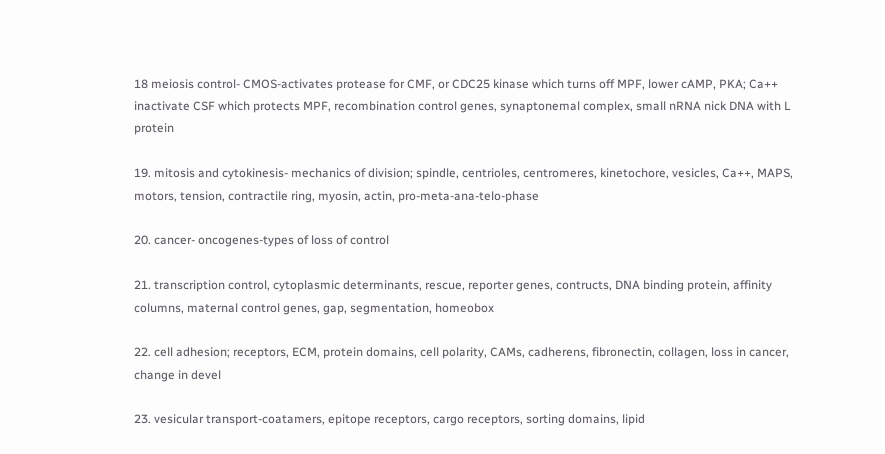18 meiosis control- CMOS-activates protease for CMF, or CDC25 kinase which turns off MPF, lower cAMP, PKA; Ca++ inactivate CSF which protects MPF, recombination control genes, synaptonemal complex, small nRNA nick DNA with L protein

19. mitosis and cytokinesis- mechanics of division; spindle, centrioles, centromeres, kinetochore, vesicles, Ca++, MAPS, motors, tension, contractile ring, myosin, actin, pro-meta-ana-telo-phase

20. cancer- oncogenes-types of loss of control

21. transcription control, cytoplasmic determinants, rescue, reporter genes, contructs, DNA binding protein, affinity columns, maternal control genes, gap, segmentation, homeobox

22. cell adhesion; receptors, ECM, protein domains, cell polarity, CAMs, cadherens, fibronectin, collagen, loss in cancer, change in devel

23. vesicular transport-coatamers, epitope receptors, cargo receptors, sorting domains, lipid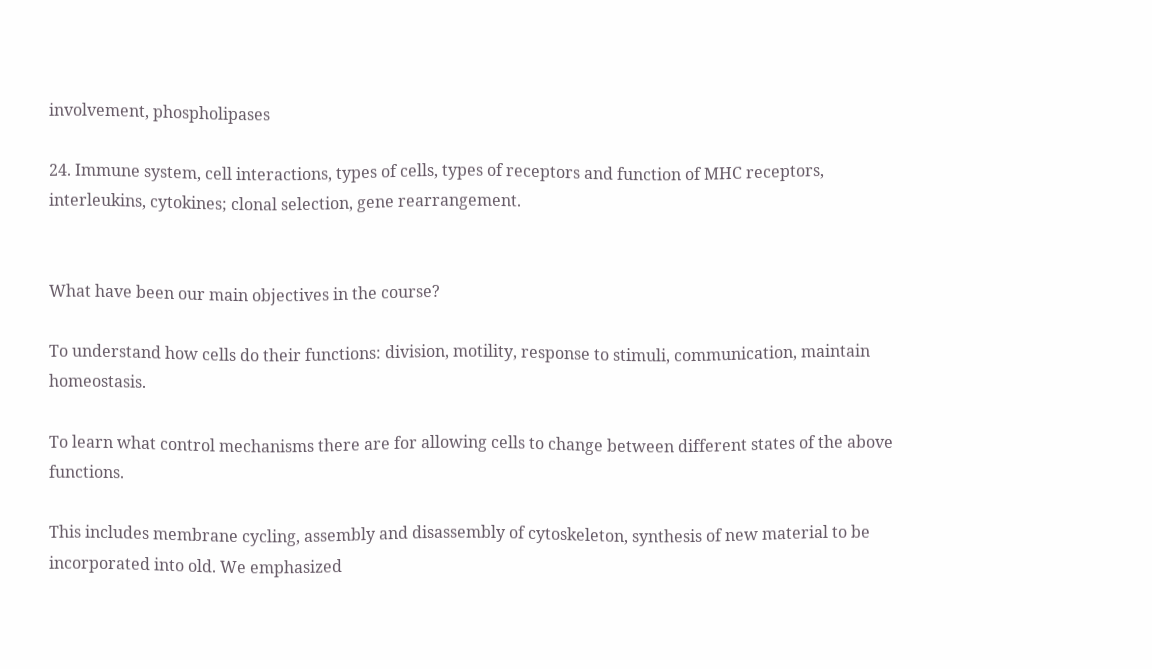involvement, phospholipases

24. Immune system, cell interactions, types of cells, types of receptors and function of MHC receptors, interleukins, cytokines; clonal selection, gene rearrangement.


What have been our main objectives in the course?

To understand how cells do their functions: division, motility, response to stimuli, communication, maintain homeostasis.

To learn what control mechanisms there are for allowing cells to change between different states of the above functions.

This includes membrane cycling, assembly and disassembly of cytoskeleton, synthesis of new material to be incorporated into old. We emphasized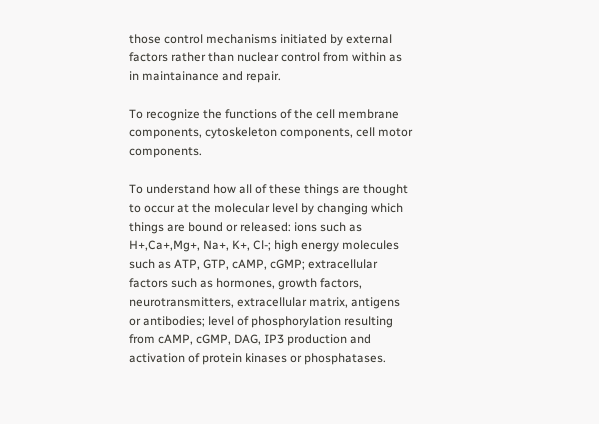those control mechanisms initiated by external factors rather than nuclear control from within as in maintainance and repair.

To recognize the functions of the cell membrane components, cytoskeleton components, cell motor components.

To understand how all of these things are thought to occur at the molecular level by changing which things are bound or released: ions such as H+,Ca+,Mg+, Na+, K+, Cl-; high energy molecules such as ATP, GTP, cAMP, cGMP; extracellular factors such as hormones, growth factors, neurotransmitters, extracellular matrix, antigens or antibodies; level of phosphorylation resulting from cAMP, cGMP, DAG, IP3 production and activation of protein kinases or phosphatases.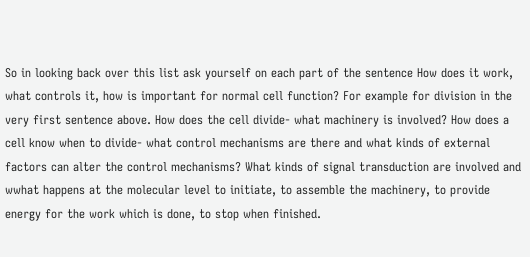So in looking back over this list ask yourself on each part of the sentence How does it work, what controls it, how is important for normal cell function? For example for division in the very first sentence above. How does the cell divide- what machinery is involved? How does a cell know when to divide- what control mechanisms are there and what kinds of external factors can alter the control mechanisms? What kinds of signal transduction are involved and wwhat happens at the molecular level to initiate, to assemble the machinery, to provide energy for the work which is done, to stop when finished.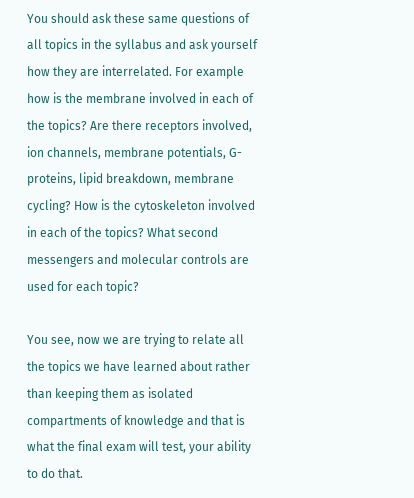You should ask these same questions of all topics in the syllabus and ask yourself how they are interrelated. For example how is the membrane involved in each of the topics? Are there receptors involved, ion channels, membrane potentials, G-proteins, lipid breakdown, membrane cycling? How is the cytoskeleton involved in each of the topics? What second messengers and molecular controls are used for each topic?

You see, now we are trying to relate all the topics we have learned about rather than keeping them as isolated compartments of knowledge and that is what the final exam will test, your ability to do that.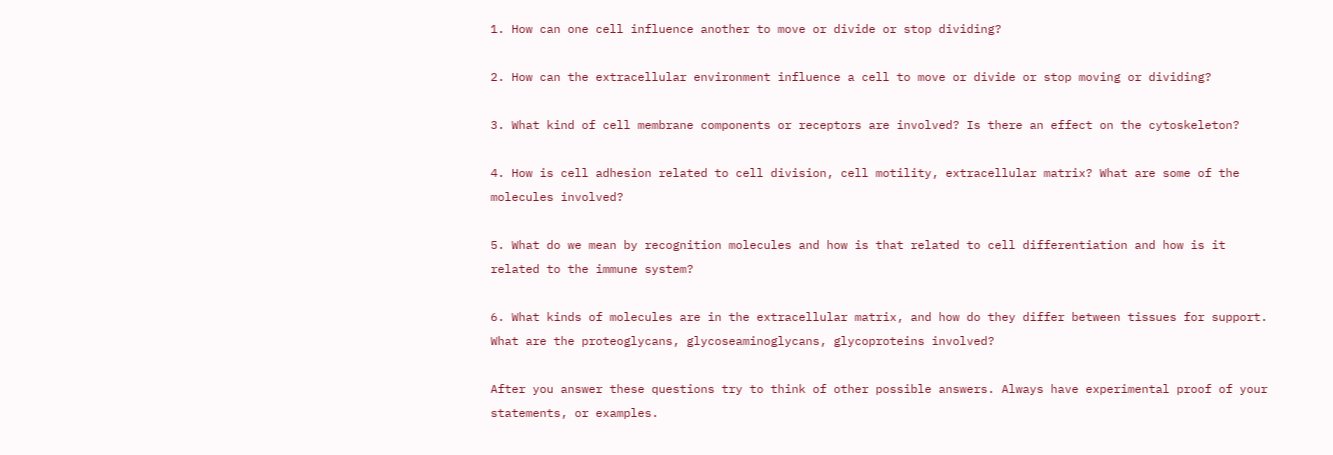1. How can one cell influence another to move or divide or stop dividing?

2. How can the extracellular environment influence a cell to move or divide or stop moving or dividing?

3. What kind of cell membrane components or receptors are involved? Is there an effect on the cytoskeleton?

4. How is cell adhesion related to cell division, cell motility, extracellular matrix? What are some of the molecules involved?

5. What do we mean by recognition molecules and how is that related to cell differentiation and how is it related to the immune system?

6. What kinds of molecules are in the extracellular matrix, and how do they differ between tissues for support. What are the proteoglycans, glycoseaminoglycans, glycoproteins involved?

After you answer these questions try to think of other possible answers. Always have experimental proof of your statements, or examples.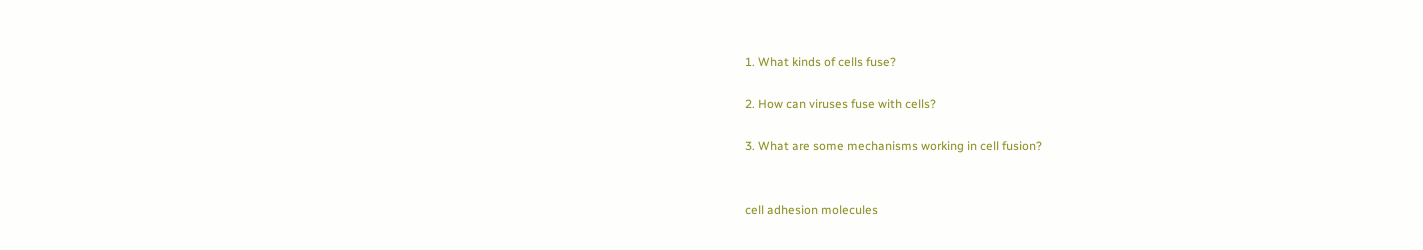1. What kinds of cells fuse?

2. How can viruses fuse with cells?

3. What are some mechanisms working in cell fusion?


cell adhesion molecules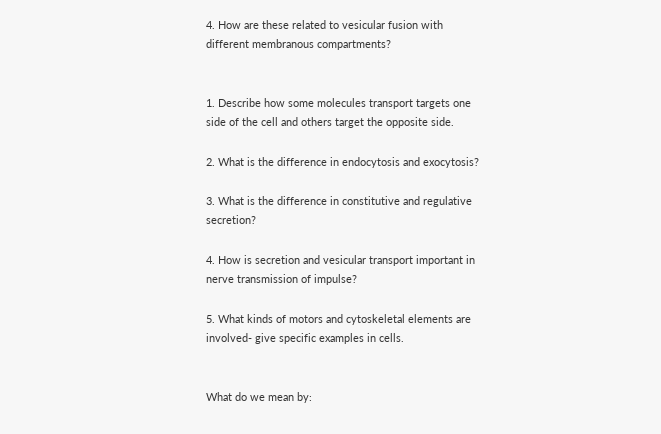4. How are these related to vesicular fusion with different membranous compartments?


1. Describe how some molecules transport targets one side of the cell and others target the opposite side.

2. What is the difference in endocytosis and exocytosis?

3. What is the difference in constitutive and regulative secretion?

4. How is secretion and vesicular transport important in nerve transmission of impulse?

5. What kinds of motors and cytoskeletal elements are involved- give specific examples in cells.


What do we mean by: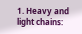1. Heavy and light chains: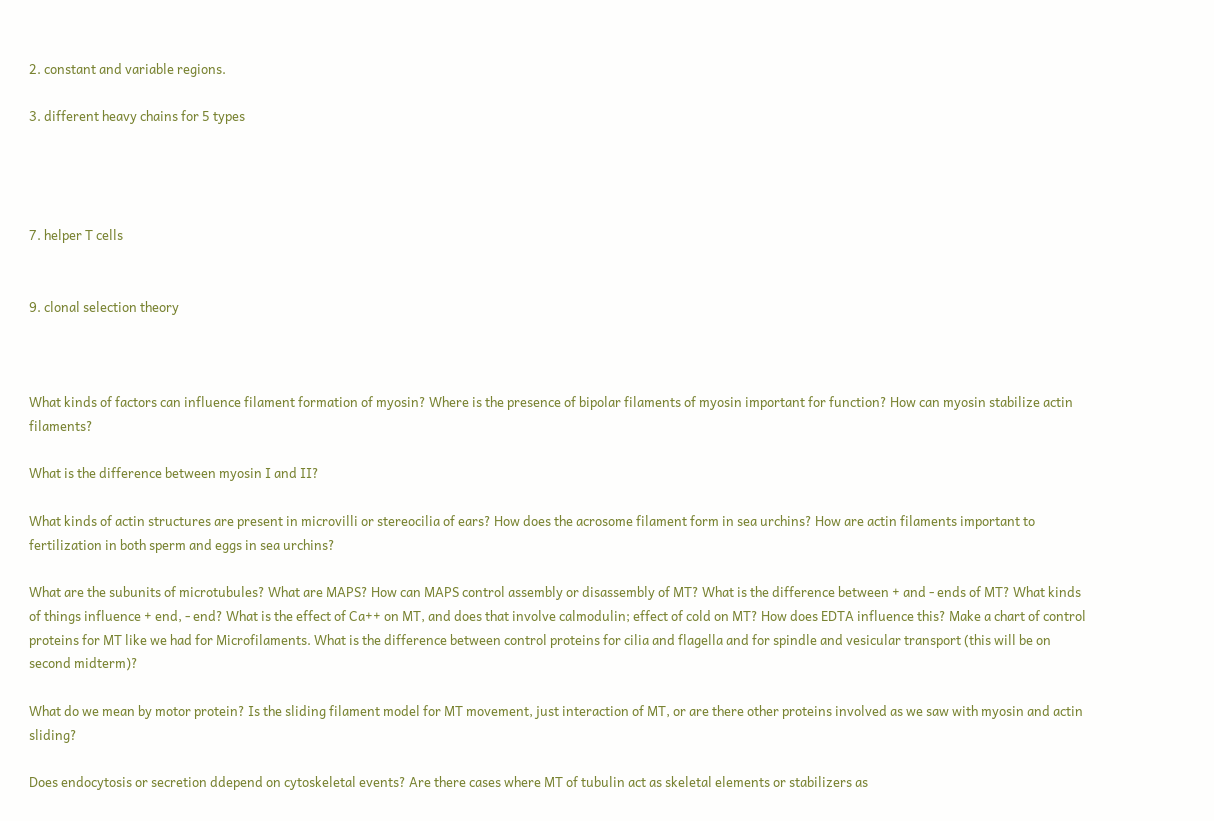2. constant and variable regions.

3. different heavy chains for 5 types




7. helper T cells


9. clonal selection theory



What kinds of factors can influence filament formation of myosin? Where is the presence of bipolar filaments of myosin important for function? How can myosin stabilize actin filaments?

What is the difference between myosin I and II?

What kinds of actin structures are present in microvilli or stereocilia of ears? How does the acrosome filament form in sea urchins? How are actin filaments important to fertilization in both sperm and eggs in sea urchins?

What are the subunits of microtubules? What are MAPS? How can MAPS control assembly or disassembly of MT? What is the difference between + and - ends of MT? What kinds of things influence + end, - end? What is the effect of Ca++ on MT, and does that involve calmodulin; effect of cold on MT? How does EDTA influence this? Make a chart of control proteins for MT like we had for Microfilaments. What is the difference between control proteins for cilia and flagella and for spindle and vesicular transport (this will be on second midterm)?

What do we mean by motor protein? Is the sliding filament model for MT movement, just interaction of MT, or are there other proteins involved as we saw with myosin and actin sliding?

Does endocytosis or secretion ddepend on cytoskeletal events? Are there cases where MT of tubulin act as skeletal elements or stabilizers as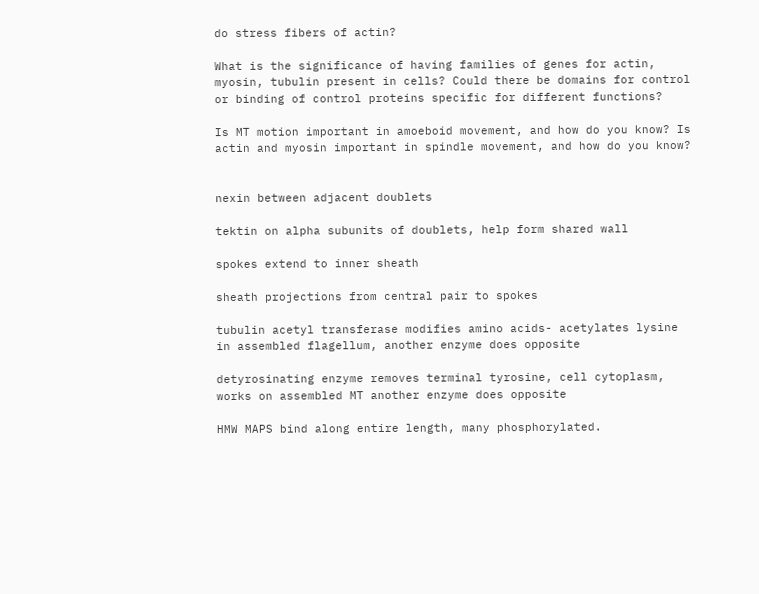do stress fibers of actin?

What is the significance of having families of genes for actin, myosin, tubulin present in cells? Could there be domains for control or binding of control proteins specific for different functions?

Is MT motion important in amoeboid movement, and how do you know? Is actin and myosin important in spindle movement, and how do you know?


nexin between adjacent doublets

tektin on alpha subunits of doublets, help form shared wall

spokes extend to inner sheath

sheath projections from central pair to spokes

tubulin acetyl transferase modifies amino acids- acetylates lysine in assembled flagellum, another enzyme does opposite

detyrosinating enzyme removes terminal tyrosine, cell cytoplasm, works on assembled MT another enzyme does opposite

HMW MAPS bind along entire length, many phosphorylated.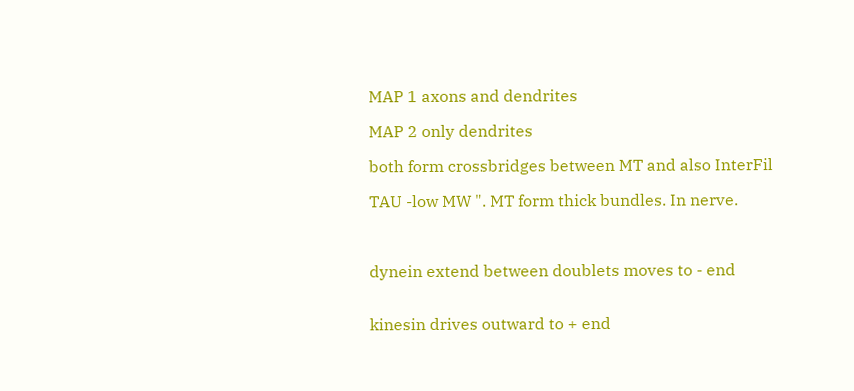MAP 1 axons and dendrites

MAP 2 only dendrites

both form crossbridges between MT and also InterFil

TAU -low MW ". MT form thick bundles. In nerve.



dynein extend between doublets moves to - end


kinesin drives outward to + end